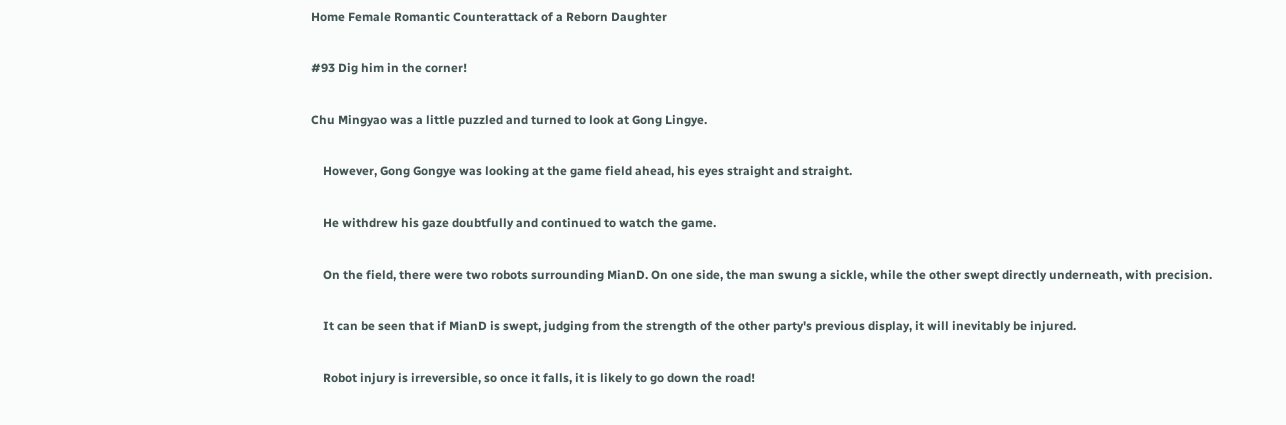Home Female Romantic Counterattack of a Reborn Daughter

#93 Dig him in the corner!

Chu Mingyao was a little puzzled and turned to look at Gong Lingye.

    However, Gong Gongye was looking at the game field ahead, his eyes straight and straight.

    He withdrew his gaze doubtfully and continued to watch the game.

    On the field, there were two robots surrounding MianD. On one side, the man swung a sickle, while the other swept directly underneath, with precision.

    It can be seen that if MianD is swept, judging from the strength of the other party's previous display, it will inevitably be injured.

    Robot injury is irreversible, so once it falls, it is likely to go down the road!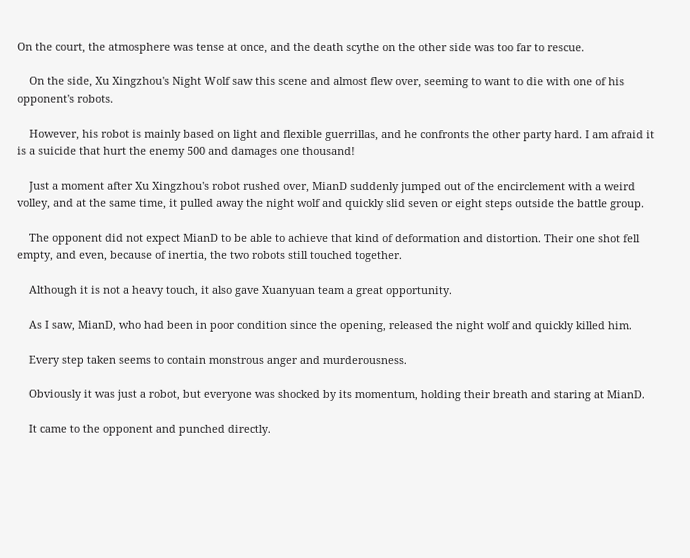On the court, the atmosphere was tense at once, and the death scythe on the other side was too far to rescue.

    On the side, Xu Xingzhou's Night Wolf saw this scene and almost flew over, seeming to want to die with one of his opponent's robots.

    However, his robot is mainly based on light and flexible guerrillas, and he confronts the other party hard. I am afraid it is a suicide that hurt the enemy 500 and damages one thousand!

    Just a moment after Xu Xingzhou's robot rushed over, MianD suddenly jumped out of the encirclement with a weird volley, and at the same time, it pulled away the night wolf and quickly slid seven or eight steps outside the battle group.

    The opponent did not expect MianD to be able to achieve that kind of deformation and distortion. Their one shot fell empty, and even, because of inertia, the two robots still touched together.

    Although it is not a heavy touch, it also gave Xuanyuan team a great opportunity.

    As I saw, MianD, who had been in poor condition since the opening, released the night wolf and quickly killed him.

    Every step taken seems to contain monstrous anger and murderousness.

    Obviously it was just a robot, but everyone was shocked by its momentum, holding their breath and staring at MianD.

    It came to the opponent and punched directly.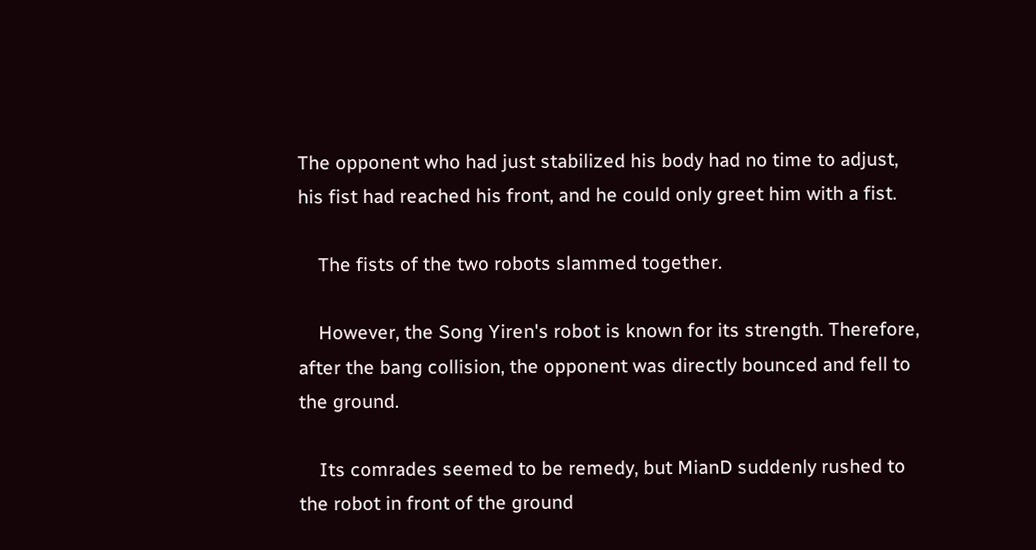The opponent who had just stabilized his body had no time to adjust, his fist had reached his front, and he could only greet him with a fist.

    The fists of the two robots slammed together.

    However, the Song Yiren's robot is known for its strength. Therefore, after the bang collision, the opponent was directly bounced and fell to the ground.

    Its comrades seemed to be remedy, but MianD suddenly rushed to the robot in front of the ground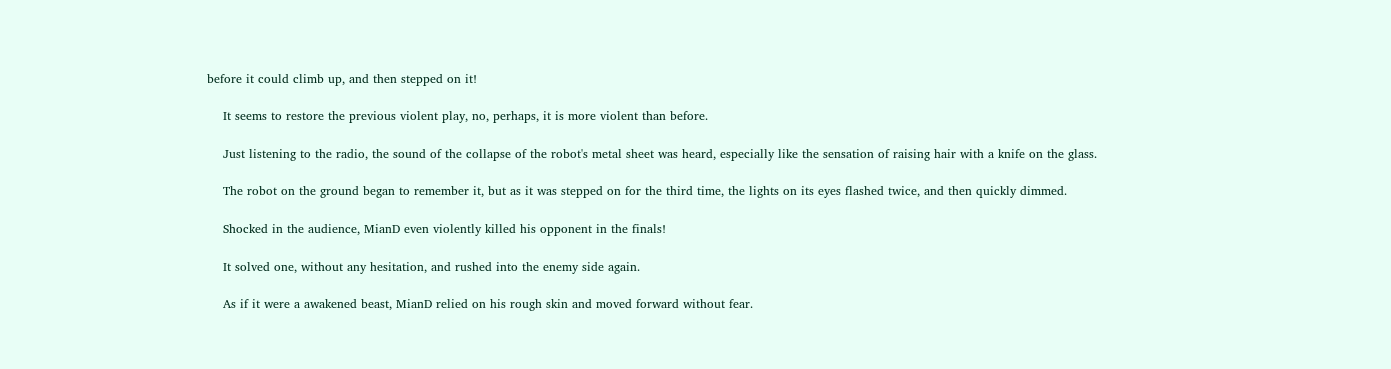before it could climb up, and then stepped on it!

    It seems to restore the previous violent play, no, perhaps, it is more violent than before.

    Just listening to the radio, the sound of the collapse of the robot's metal sheet was heard, especially like the sensation of raising hair with a knife on the glass.

    The robot on the ground began to remember it, but as it was stepped on for the third time, the lights on its eyes flashed twice, and then quickly dimmed.

    Shocked in the audience, MianD even violently killed his opponent in the finals!

    It solved one, without any hesitation, and rushed into the enemy side again.

    As if it were a awakened beast, MianD relied on his rough skin and moved forward without fear.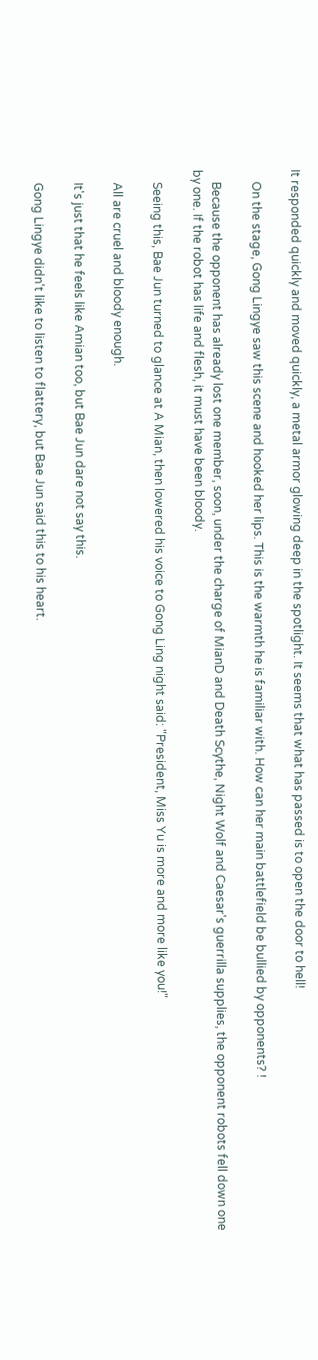It responded quickly and moved quickly, a metal armor glowing deep in the spotlight. It seems that what has passed is to open the door to hell!

    On the stage, Gong Lingye saw this scene and hooked her lips. This is the warmth he is familiar with. How can her main battlefield be bullied by opponents? !

    Because the opponent has already lost one member, soon, under the charge of MianD and Death Scythe, Night Wolf and Caesar's guerrilla supplies, the opponent robots fell down one by one. If the robot has life and flesh, it must have been bloody.

    Seeing this, Bae Jun turned to glance at A Mian, then lowered his voice to Gong Ling night said: "President, Miss Yu is more and more like you!"

    All are cruel and bloody enough.

    It's just that he feels like Amian too, but Bae Jun dare not say this.

    Gong Lingye didn't like to listen to flattery, but Bae Jun said this to his heart.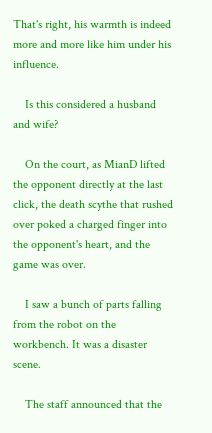That's right, his warmth is indeed more and more like him under his influence.

    Is this considered a husband and wife?

    On the court, as MianD lifted the opponent directly at the last click, the death scythe that rushed over poked a charged finger into the opponent's heart, and the game was over.

    I saw a bunch of parts falling from the robot on the workbench. It was a disaster scene.

    The staff announced that the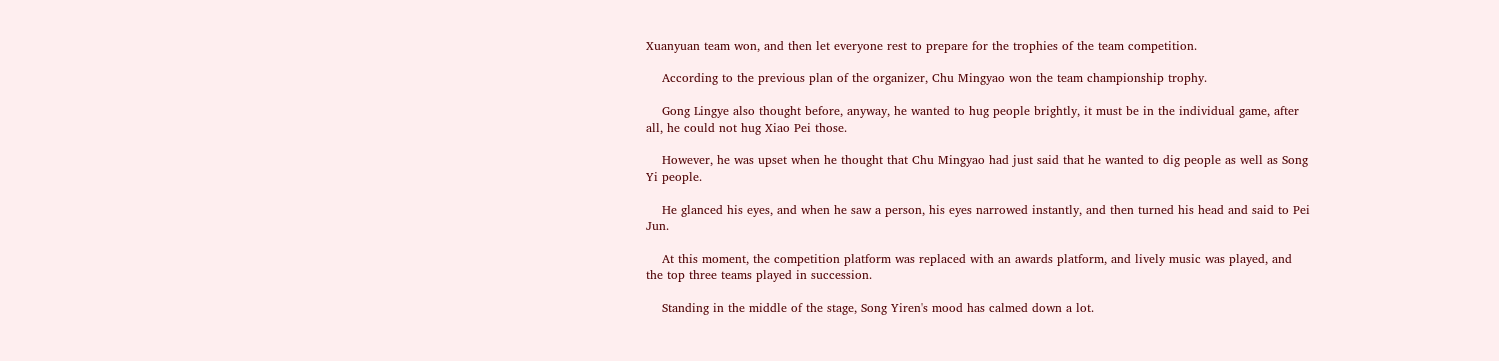Xuanyuan team won, and then let everyone rest to prepare for the trophies of the team competition.

    According to the previous plan of the organizer, Chu Mingyao won the team championship trophy.

    Gong Lingye also thought before, anyway, he wanted to hug people brightly, it must be in the individual game, after all, he could not hug Xiao Pei those.

    However, he was upset when he thought that Chu Mingyao had just said that he wanted to dig people as well as Song Yi people.

    He glanced his eyes, and when he saw a person, his eyes narrowed instantly, and then turned his head and said to Pei Jun.

    At this moment, the competition platform was replaced with an awards platform, and lively music was played, and the top three teams played in succession.

    Standing in the middle of the stage, Song Yiren's mood has calmed down a lot.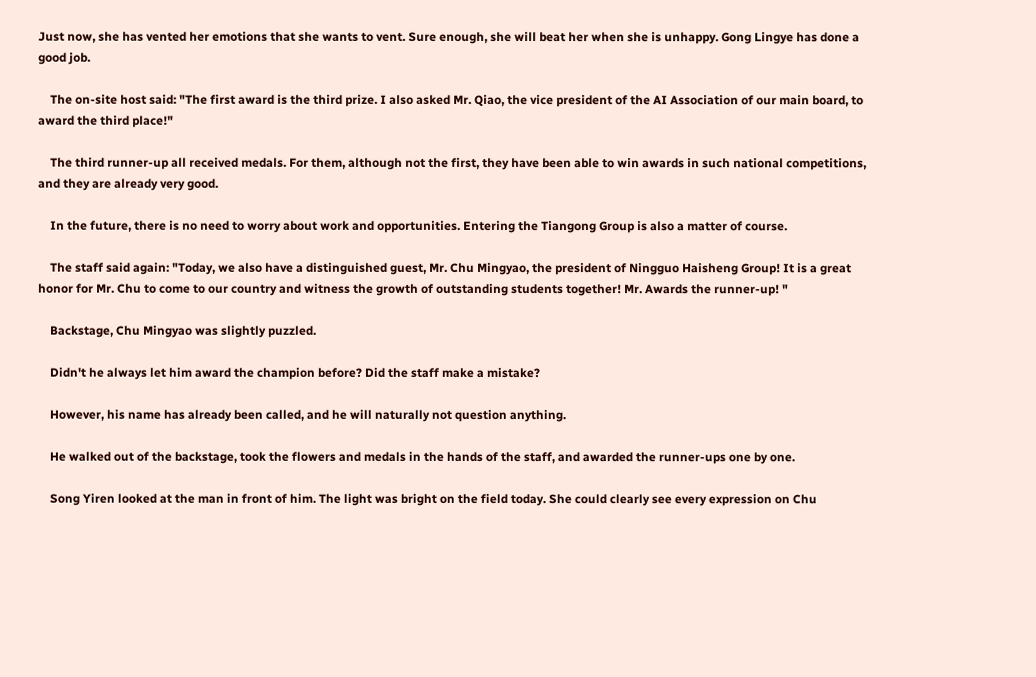Just now, she has vented her emotions that she wants to vent. Sure enough, she will beat her when she is unhappy. Gong Lingye has done a good job.

    The on-site host said: "The first award is the third prize. I also asked Mr. Qiao, the vice president of the AI Association of our main board, to award the third place!"

    The third runner-up all received medals. For them, although not the first, they have been able to win awards in such national competitions, and they are already very good.

    In the future, there is no need to worry about work and opportunities. Entering the Tiangong Group is also a matter of course.

    The staff said again: "Today, we also have a distinguished guest, Mr. Chu Mingyao, the president of Ningguo Haisheng Group! It is a great honor for Mr. Chu to come to our country and witness the growth of outstanding students together! Mr. Awards the runner-up! "

    Backstage, Chu Mingyao was slightly puzzled.

    Didn't he always let him award the champion before? Did the staff make a mistake?

    However, his name has already been called, and he will naturally not question anything.

    He walked out of the backstage, took the flowers and medals in the hands of the staff, and awarded the runner-ups one by one.

    Song Yiren looked at the man in front of him. The light was bright on the field today. She could clearly see every expression on Chu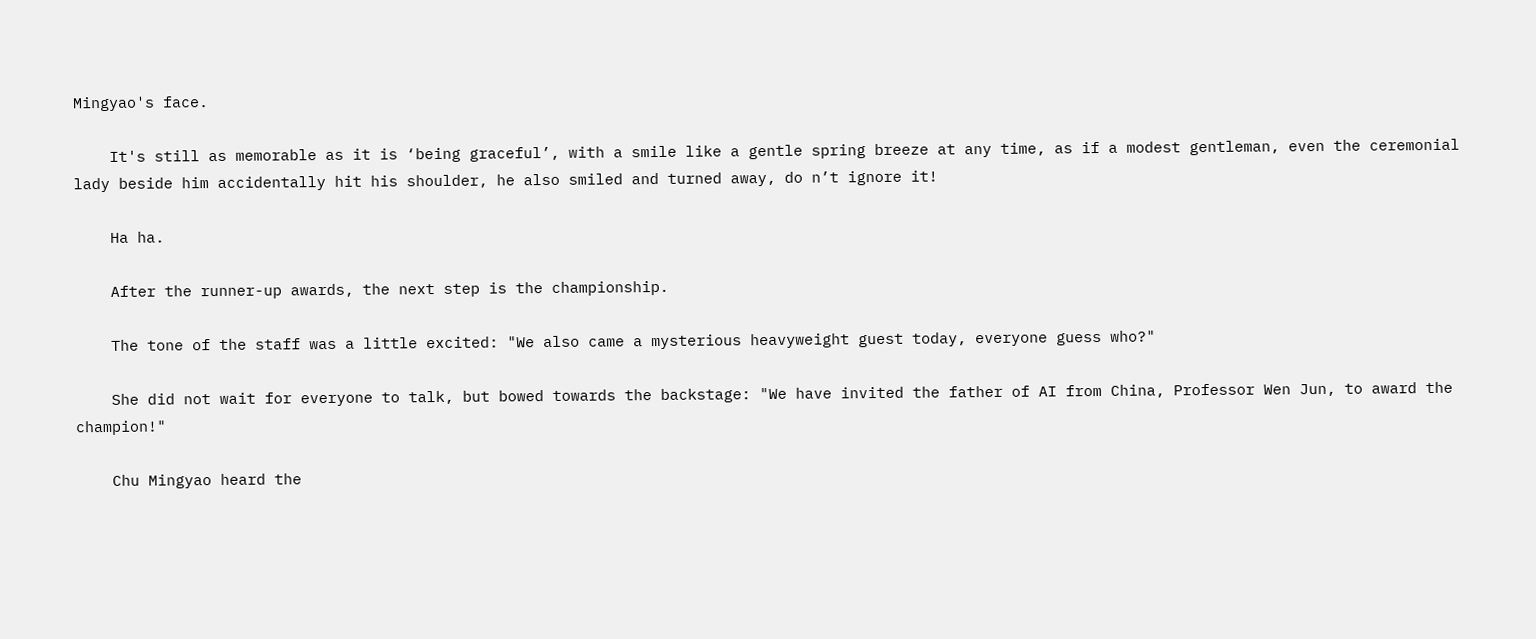Mingyao's face.

    It's still as memorable as it is ‘being graceful’, with a smile like a gentle spring breeze at any time, as if a modest gentleman, even the ceremonial lady beside him accidentally hit his shoulder, he also smiled and turned away, do n’t ignore it!

    Ha ha.

    After the runner-up awards, the next step is the championship.

    The tone of the staff was a little excited: "We also came a mysterious heavyweight guest today, everyone guess who?"

    She did not wait for everyone to talk, but bowed towards the backstage: "We have invited the father of AI from China, Professor Wen Jun, to award the champion!"

    Chu Mingyao heard the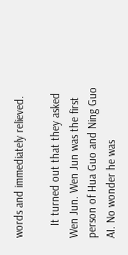words and immediately relieved.

    It turned out that they asked Wen Jun. Wen Jun was the first person of Hua Guo and Ning Guo AI. No wonder he was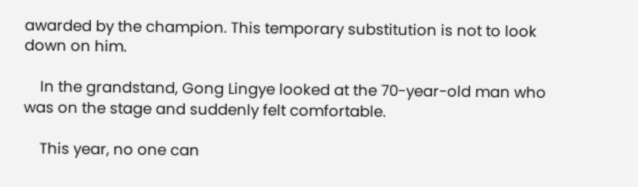awarded by the champion. This temporary substitution is not to look down on him.

    In the grandstand, Gong Lingye looked at the 70-year-old man who was on the stage and suddenly felt comfortable.

    This year, no one can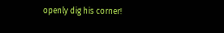openly dig his corner!